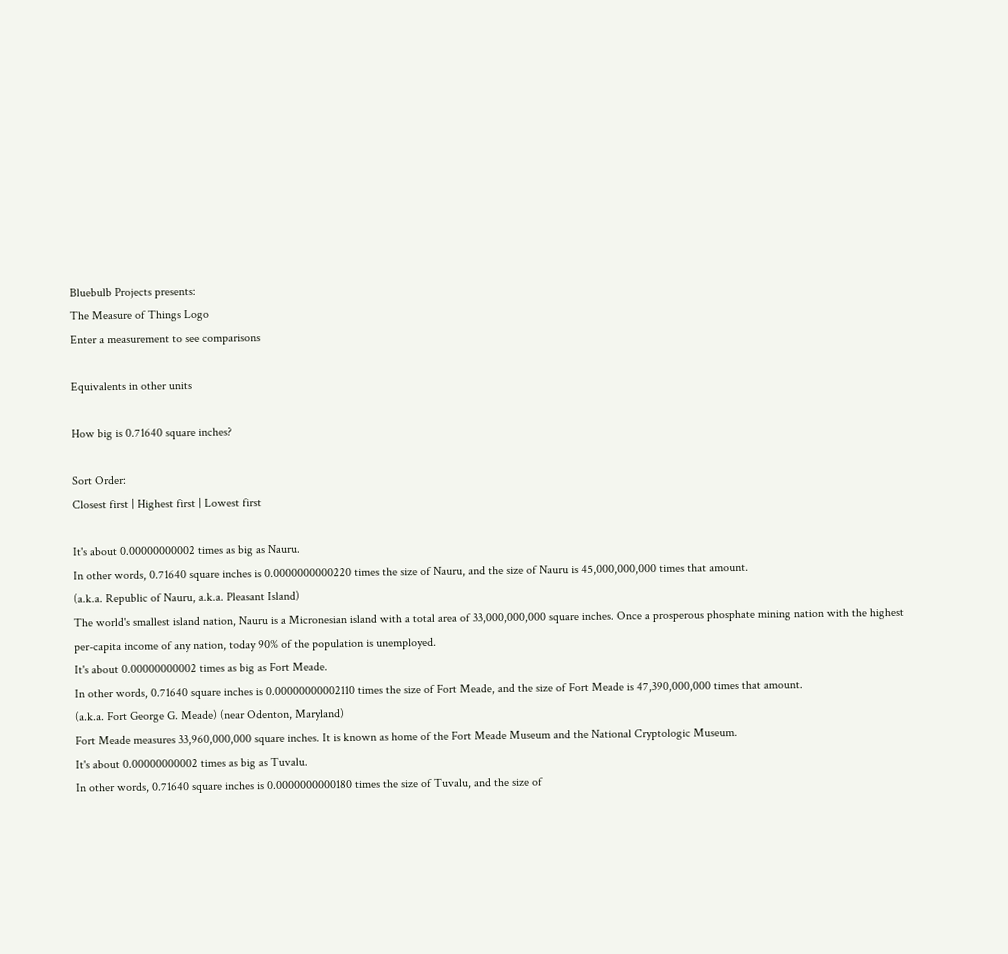Bluebulb Projects presents:
The Measure of Things Logo
Enter a measurement to see comparisons

Equivalents in other units

How big is 0.71640 square inches?

Sort Order:
Closest first | Highest first | Lowest first

It's about 0.00000000002 times as big as Nauru.
In other words, 0.71640 square inches is 0.0000000000220 times the size of Nauru, and the size of Nauru is 45,000,000,000 times that amount.
(a.k.a. Republic of Nauru, a.k.a. Pleasant Island)
The world's smallest island nation, Nauru is a Micronesian island with a total area of 33,000,000,000 square inches. Once a prosperous phosphate mining nation with the highest per-capita income of any nation, today 90% of the population is unemployed.
It's about 0.00000000002 times as big as Fort Meade.
In other words, 0.71640 square inches is 0.00000000002110 times the size of Fort Meade, and the size of Fort Meade is 47,390,000,000 times that amount.
(a.k.a. Fort George G. Meade) (near Odenton, Maryland)
Fort Meade measures 33,960,000,000 square inches. It is known as home of the Fort Meade Museum and the National Cryptologic Museum.
It's about 0.00000000002 times as big as Tuvalu.
In other words, 0.71640 square inches is 0.0000000000180 times the size of Tuvalu, and the size of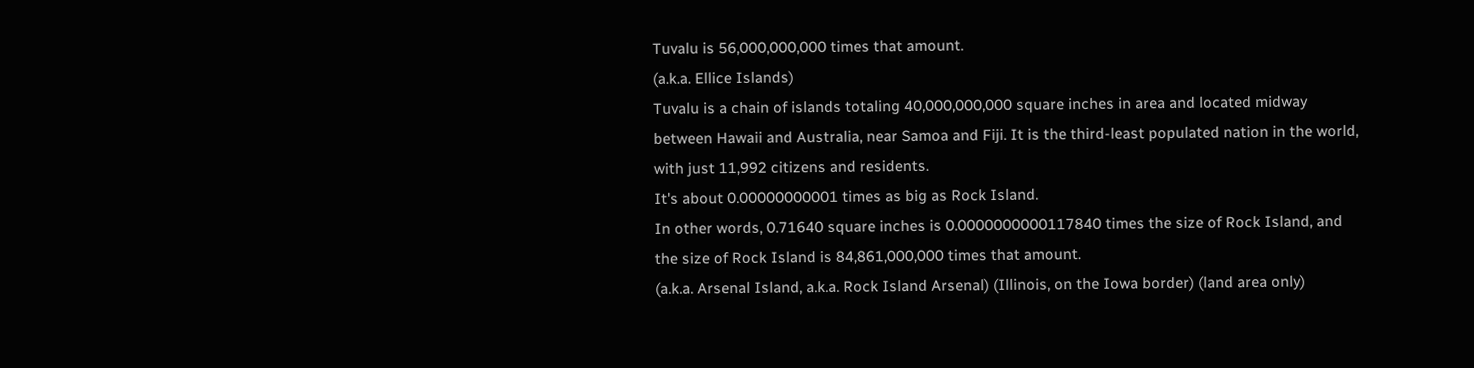Tuvalu is 56,000,000,000 times that amount.
(a.k.a. Ellice Islands)
Tuvalu is a chain of islands totaling 40,000,000,000 square inches in area and located midway between Hawaii and Australia, near Samoa and Fiji. It is the third-least populated nation in the world, with just 11,992 citizens and residents.
It's about 0.00000000001 times as big as Rock Island.
In other words, 0.71640 square inches is 0.0000000000117840 times the size of Rock Island, and the size of Rock Island is 84,861,000,000 times that amount.
(a.k.a. Arsenal Island, a.k.a. Rock Island Arsenal) (Illinois, on the Iowa border) (land area only)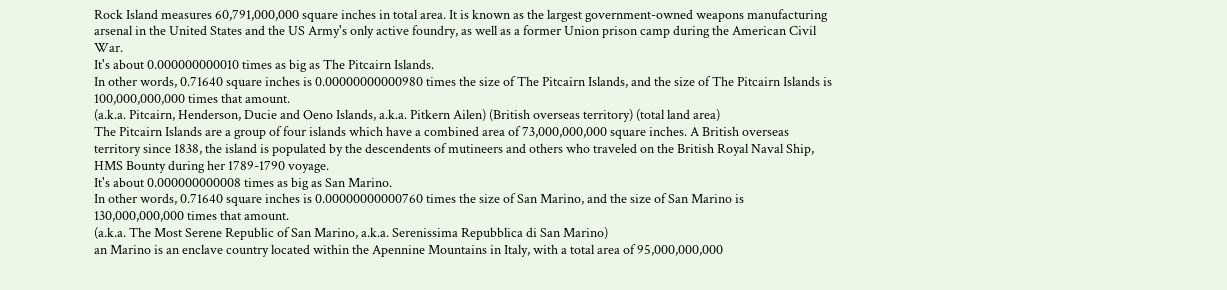Rock Island measures 60,791,000,000 square inches in total area. It is known as the largest government-owned weapons manufacturing arsenal in the United States and the US Army's only active foundry, as well as a former Union prison camp during the American Civil War.
It's about 0.000000000010 times as big as The Pitcairn Islands.
In other words, 0.71640 square inches is 0.00000000000980 times the size of The Pitcairn Islands, and the size of The Pitcairn Islands is 100,000,000,000 times that amount.
(a.k.a. Pitcairn, Henderson, Ducie and Oeno Islands, a.k.a. Pitkern Ailen) (British overseas territory) (total land area)
The Pitcairn Islands are a group of four islands which have a combined area of 73,000,000,000 square inches. A British overseas territory since 1838, the island is populated by the descendents of mutineers and others who traveled on the British Royal Naval Ship, HMS Bounty during her 1789-1790 voyage.
It's about 0.000000000008 times as big as San Marino.
In other words, 0.71640 square inches is 0.00000000000760 times the size of San Marino, and the size of San Marino is 130,000,000,000 times that amount.
(a.k.a. The Most Serene Republic of San Marino, a.k.a. Serenissima Repubblica di San Marino)
an Marino is an enclave country located within the Apennine Mountains in Italy, with a total area of 95,000,000,000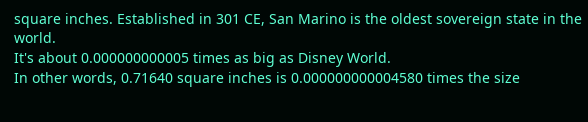square inches. Established in 301 CE, San Marino is the oldest sovereign state in the world.
It's about 0.000000000005 times as big as Disney World.
In other words, 0.71640 square inches is 0.000000000004580 times the size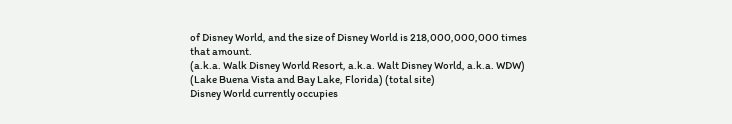of Disney World, and the size of Disney World is 218,000,000,000 times that amount.
(a.k.a. Walk Disney World Resort, a.k.a. Walt Disney World, a.k.a. WDW) (Lake Buena Vista and Bay Lake, Florida) (total site)
Disney World currently occupies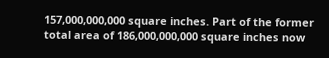157,000,000,000 square inches. Part of the former total area of 186,000,000,000 square inches now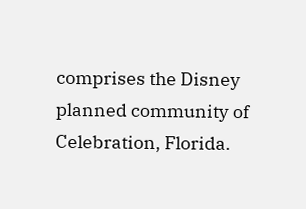comprises the Disney planned community of Celebration, Florida.